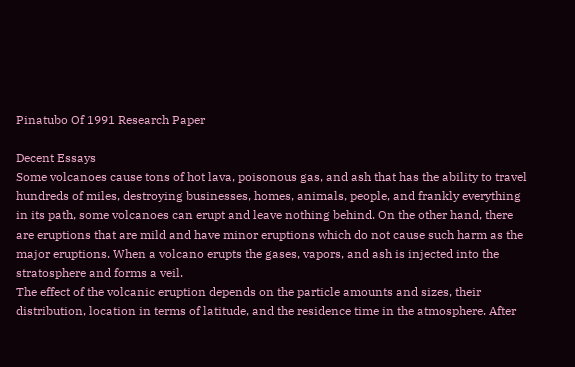Pinatubo Of 1991 Research Paper

Decent Essays
Some volcanoes cause tons of hot lava, poisonous gas, and ash that has the ability to travel hundreds of miles, destroying businesses, homes, animals, people, and frankly everything in its path, some volcanoes can erupt and leave nothing behind. On the other hand, there are eruptions that are mild and have minor eruptions which do not cause such harm as the major eruptions. When a volcano erupts the gases, vapors, and ash is injected into the stratosphere and forms a veil.
The effect of the volcanic eruption depends on the particle amounts and sizes, their distribution, location in terms of latitude, and the residence time in the atmosphere. After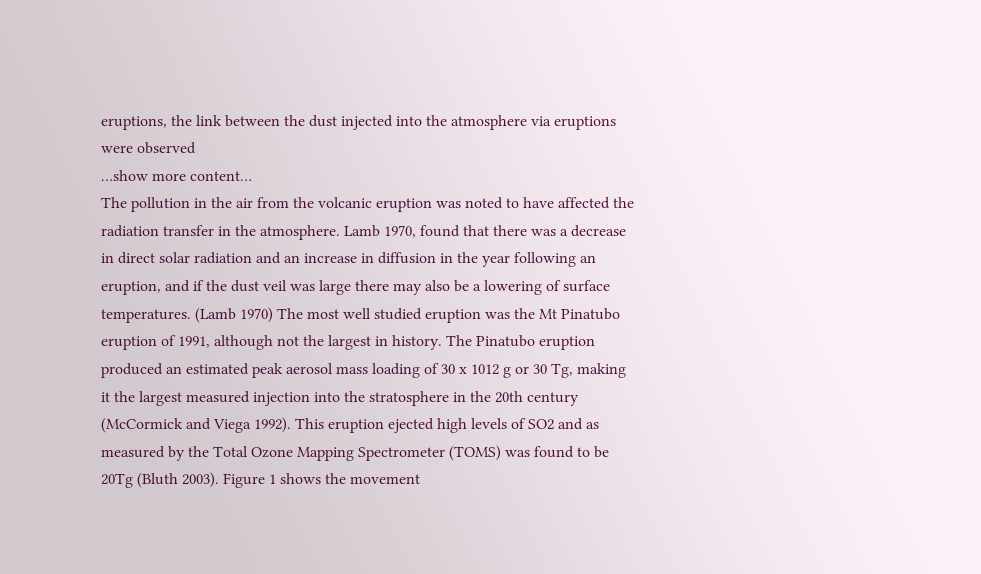eruptions, the link between the dust injected into the atmosphere via eruptions were observed
…show more content…
The pollution in the air from the volcanic eruption was noted to have affected the radiation transfer in the atmosphere. Lamb 1970, found that there was a decrease in direct solar radiation and an increase in diffusion in the year following an eruption, and if the dust veil was large there may also be a lowering of surface temperatures. (Lamb 1970) The most well studied eruption was the Mt Pinatubo eruption of 1991, although not the largest in history. The Pinatubo eruption produced an estimated peak aerosol mass loading of 30 x 1012 g or 30 Tg, making it the largest measured injection into the stratosphere in the 20th century (McCormick and Viega 1992). This eruption ejected high levels of SO2 and as measured by the Total Ozone Mapping Spectrometer (TOMS) was found to be 20Tg (Bluth 2003). Figure 1 shows the movement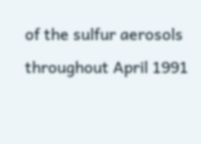of the sulfur aerosols throughout April 1991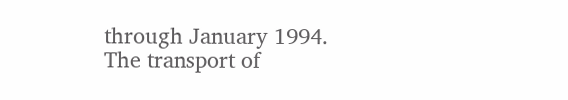through January 1994. The transport of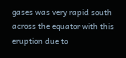gases was very rapid south across the equator with this eruption due to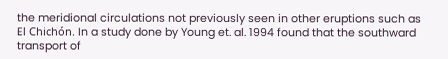the meridional circulations not previously seen in other eruptions such as El Chichón. In a study done by Young et. al. 1994 found that the southward transport of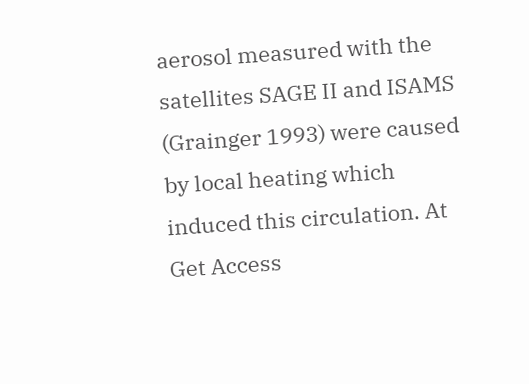aerosol measured with the satellites SAGE II and ISAMS (Grainger 1993) were caused by local heating which induced this circulation. At
Get Access